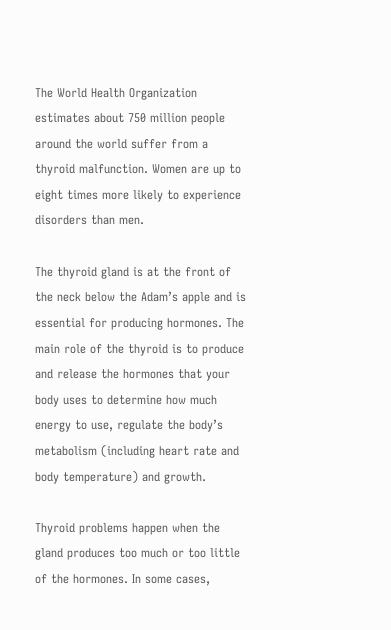The World Health Organization estimates about 750 million people around the world suffer from a thyroid malfunction. Women are up to eight times more likely to experience disorders than men.

The thyroid gland is at the front of the neck below the Adam’s apple and is essential for producing hormones. The main role of the thyroid is to produce and release the hormones that your body uses to determine how much energy to use, regulate the body’s metabolism (including heart rate and body temperature) and growth.

Thyroid problems happen when the gland produces too much or too little of the hormones. In some cases,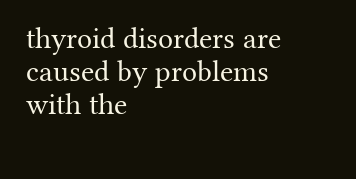thyroid disorders are caused by problems with the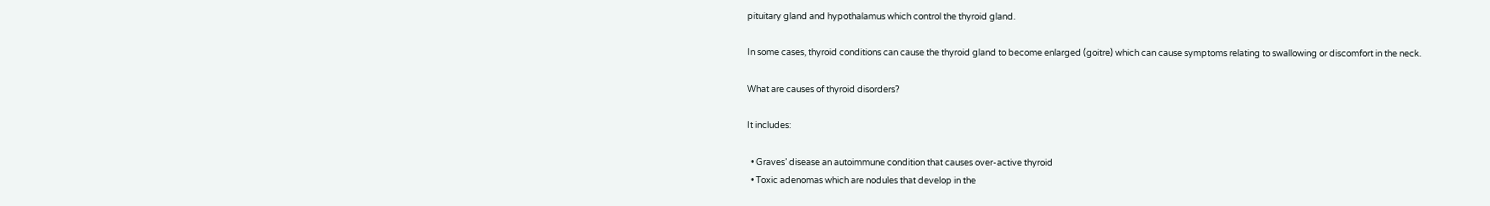pituitary gland and hypothalamus which control the thyroid gland.

In some cases, thyroid conditions can cause the thyroid gland to become enlarged (goitre) which can cause symptoms relating to swallowing or discomfort in the neck.

What are causes of thyroid disorders?

It includes:

  • Graves’ disease an autoimmune condition that causes over-active thyroid
  • Toxic adenomas which are nodules that develop in the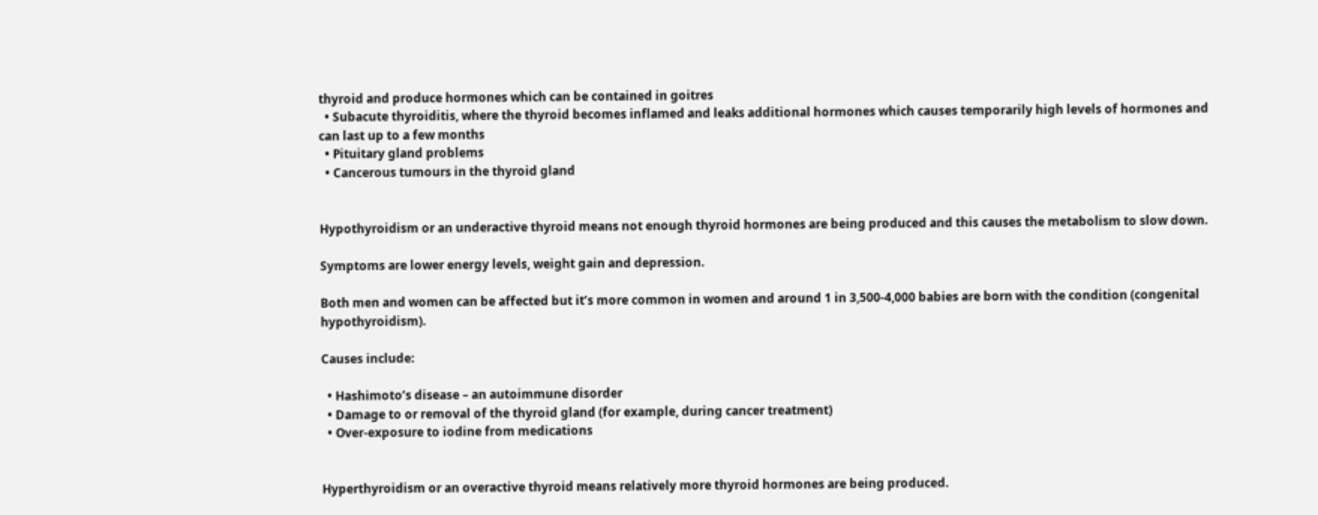thyroid and produce hormones which can be contained in goitres
  • Subacute thyroiditis, where the thyroid becomes inflamed and leaks additional hormones which causes temporarily high levels of hormones and can last up to a few months
  • Pituitary gland problems
  • Cancerous tumours in the thyroid gland


Hypothyroidism or an underactive thyroid means not enough thyroid hormones are being produced and this causes the metabolism to slow down.

Symptoms are lower energy levels, weight gain and depression.

Both men and women can be affected but it’s more common in women and around 1 in 3,500-4,000 babies are born with the condition (congenital hypothyroidism).

Causes include:

  • Hashimoto’s disease – an autoimmune disorder
  • Damage to or removal of the thyroid gland (for example, during cancer treatment)
  • Over-exposure to iodine from medications


Hyperthyroidism or an overactive thyroid means relatively more thyroid hormones are being produced.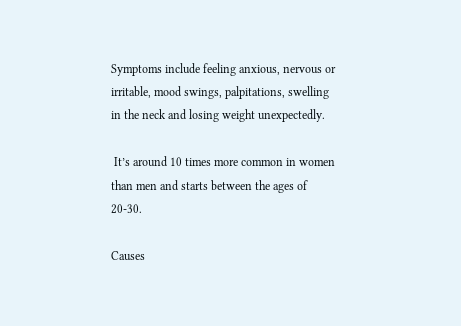Symptoms include feeling anxious, nervous or irritable, mood swings, palpitations, swelling in the neck and losing weight unexpectedly.

 It’s around 10 times more common in women than men and starts between the ages of 20-30.

Causes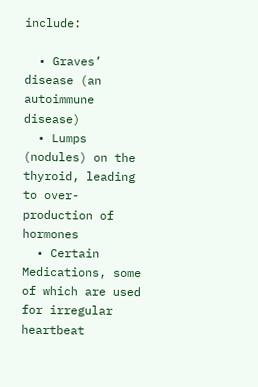include:

  • Graves’ disease (an autoimmune disease)
  • Lumps (nodules) on the thyroid, leading to over-production of hormones
  • Certain Medications, some of which are used for irregular heartbeat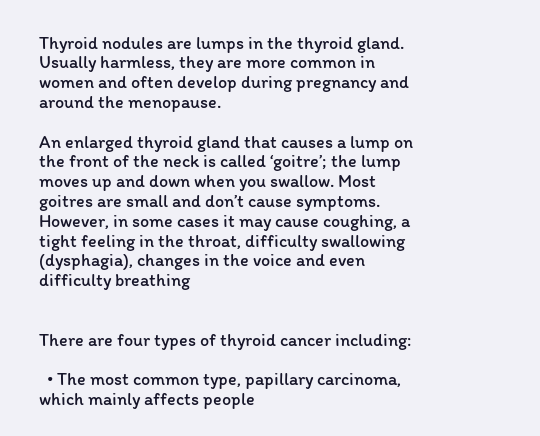Thyroid nodules are lumps in the thyroid gland. Usually harmless, they are more common in women and often develop during pregnancy and around the menopause.

An enlarged thyroid gland that causes a lump on the front of the neck is called ‘goitre’; the lump moves up and down when you swallow. Most goitres are small and don’t cause symptoms. However, in some cases it may cause coughing, a tight feeling in the throat, difficulty swallowing (dysphagia), changes in the voice and even difficulty breathing


There are four types of thyroid cancer including:

  • The most common type, papillary carcinoma, which mainly affects people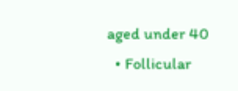aged under 40
  • Follicular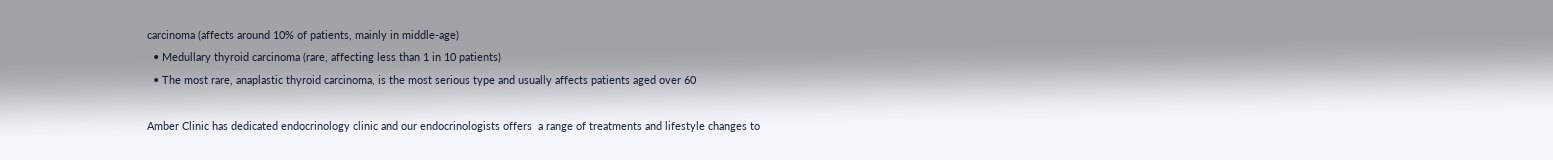carcinoma (affects around 10% of patients, mainly in middle-age)
  • Medullary thyroid carcinoma (rare, affecting less than 1 in 10 patients)
  • The most rare, anaplastic thyroid carcinoma, is the most serious type and usually affects patients aged over 60

Amber Clinic has dedicated endocrinology clinic and our endocrinologists offers  a range of treatments and lifestyle changes to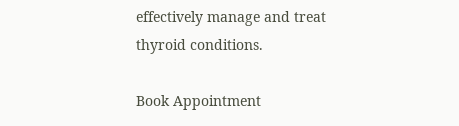effectively manage and treat thyroid conditions.

Book Appointment